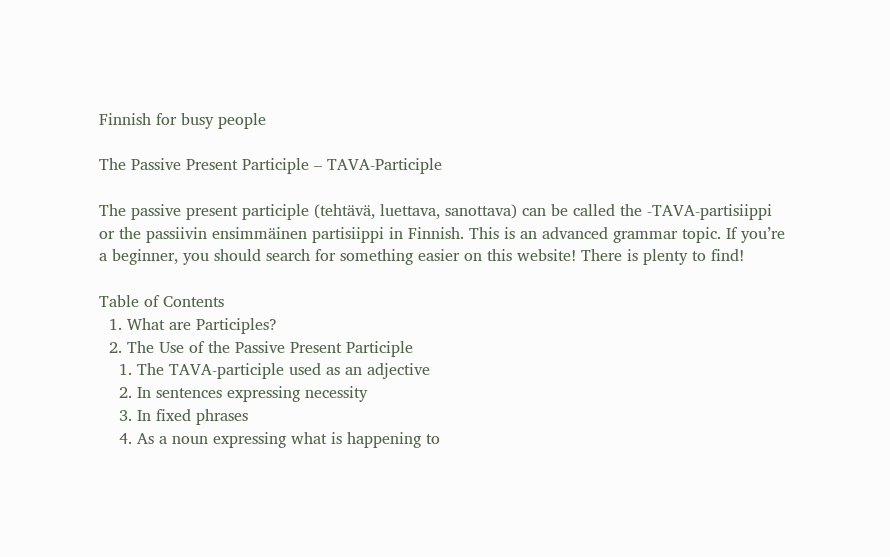Finnish for busy people

The Passive Present Participle – TAVA-Participle

The passive present participle (tehtävä, luettava, sanottava) can be called the -TAVA-partisiippi or the passiivin ensimmäinen partisiippi in Finnish. This is an advanced grammar topic. If you’re a beginner, you should search for something easier on this website! There is plenty to find!

Table of Contents
  1. What are Participles?
  2. The Use of the Passive Present Participle
    1. The TAVA-participle used as an adjective
    2. In sentences expressing necessity
    3. In fixed phrases
    4. As a noun expressing what is happening to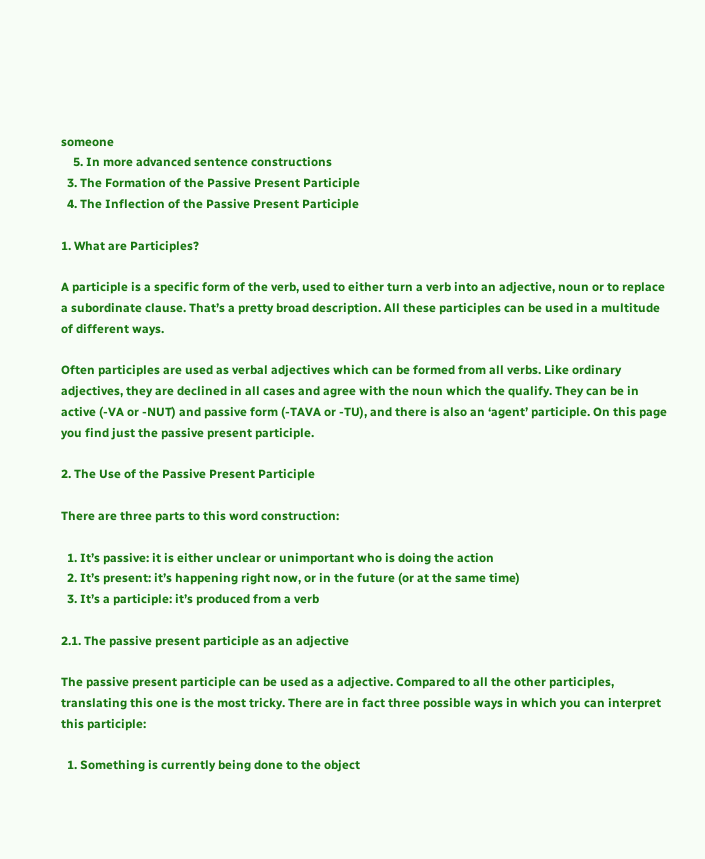someone
    5. In more advanced sentence constructions
  3. The Formation of the Passive Present Participle
  4. The Inflection of the Passive Present Participle

1. What are Participles?

A participle is a specific form of the verb, used to either turn a verb into an adjective, noun or to replace a subordinate clause. That’s a pretty broad description. All these participles can be used in a multitude of different ways.

Often participles are used as verbal adjectives which can be formed from all verbs. Like ordinary adjectives, they are declined in all cases and agree with the noun which the qualify. They can be in active (-VA or -NUT) and passive form (-TAVA or -TU), and there is also an ‘agent’ participle. On this page you find just the passive present participle.

2. The Use of the Passive Present Participle

There are three parts to this word construction:

  1. It’s passive: it is either unclear or unimportant who is doing the action
  2. It’s present: it’s happening right now, or in the future (or at the same time)
  3. It’s a participle: it’s produced from a verb

2.1. The passive present participle as an adjective

The passive present participle can be used as a adjective. Compared to all the other participles, translating this one is the most tricky. There are in fact three possible ways in which you can interpret this participle:

  1. Something is currently being done to the object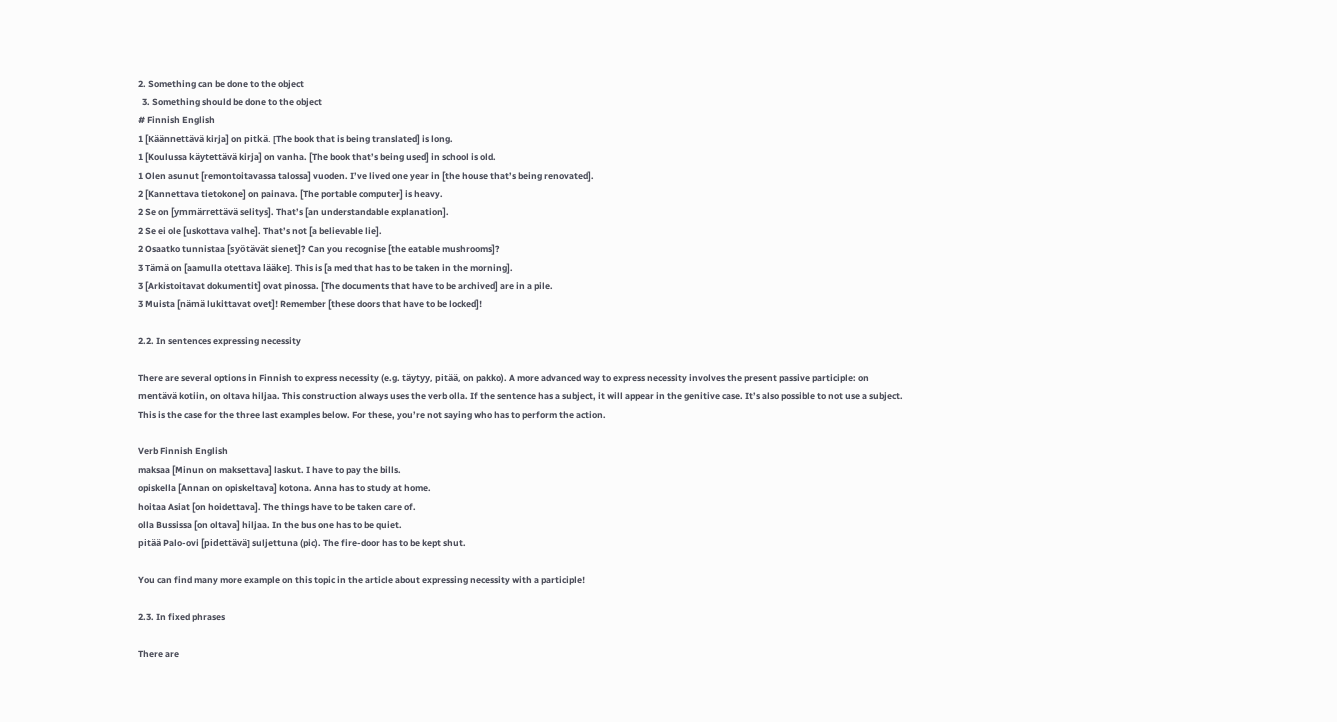2. Something can be done to the object
  3. Something should be done to the object
# Finnish English
1 [Käännettävä kirja] on pitkä. [The book that is being translated] is long.
1 [Koulussa käytettävä kirja] on vanha. [The book that’s being used] in school is old.
1 Olen asunut [remontoitavassa talossa] vuoden. I’ve lived one year in [the house that’s being renovated].
2 [Kannettava tietokone] on painava. [The portable computer] is heavy.
2 Se on [ymmärrettävä selitys]. That’s [an understandable explanation].
2 Se ei ole [uskottava valhe]. That’s not [a believable lie].
2 Osaatko tunnistaa [syötävät sienet]? Can you recognise [the eatable mushrooms]?
3 Tämä on [aamulla otettava lääke]. This is [a med that has to be taken in the morning].
3 [Arkistoitavat dokumentit] ovat pinossa. [The documents that have to be archived] are in a pile.
3 Muista [nämä lukittavat ovet]! Remember [these doors that have to be locked]!

2.2. In sentences expressing necessity

There are several options in Finnish to express necessity (e.g. täytyy, pitää, on pakko). A more advanced way to express necessity involves the present passive participle: on mentävä kotiin, on oltava hiljaa. This construction always uses the verb olla. If the sentence has a subject, it will appear in the genitive case. It’s also possible to not use a subject. This is the case for the three last examples below. For these, you’re not saying who has to perform the action.

Verb Finnish English
maksaa [Minun on maksettava] laskut. I have to pay the bills.
opiskella [Annan on opiskeltava] kotona. Anna has to study at home.
hoitaa Asiat [on hoidettava]. The things have to be taken care of.
olla Bussissa [on oltava] hiljaa. In the bus one has to be quiet.
pitää Palo-ovi [pidettävä] suljettuna (pic). The fire-door has to be kept shut.

You can find many more example on this topic in the article about expressing necessity with a participle!

2.3. In fixed phrases

There are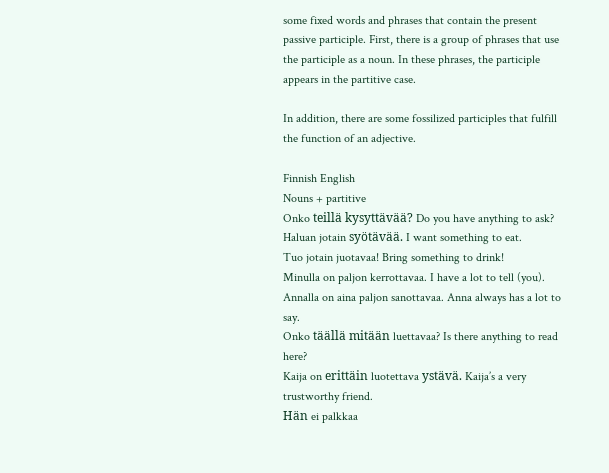some fixed words and phrases that contain the present passive participle. First, there is a group of phrases that use the participle as a noun. In these phrases, the participle appears in the partitive case.

In addition, there are some fossilized participles that fulfill the function of an adjective.

Finnish English
Nouns + partitive
Onko teillä kysyttävää? Do you have anything to ask?
Haluan jotain syötävää. I want something to eat.
Tuo jotain juotavaa! Bring something to drink!
Minulla on paljon kerrottavaa. I have a lot to tell (you).
Annalla on aina paljon sanottavaa. Anna always has a lot to say.
Onko täällä mitään luettavaa? Is there anything to read here?
Kaija on erittäin luotettava ystävä. Kaija’s a very trustworthy friend.
Hän ei palkkaa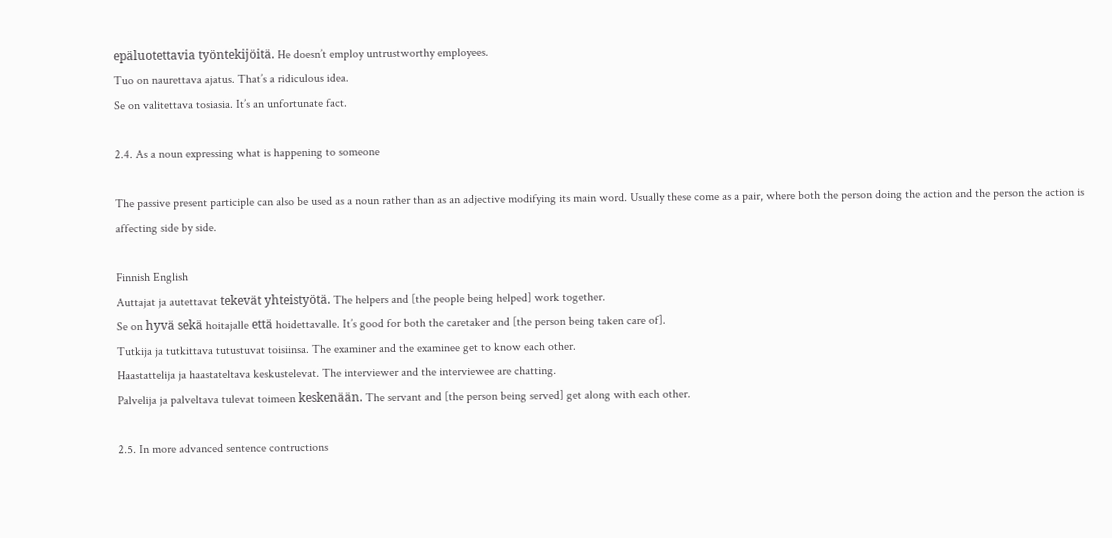epäluotettavia työntekijöitä. He doesn’t employ untrustworthy employees.
Tuo on naurettava ajatus. That’s a ridiculous idea.
Se on valitettava tosiasia. It’s an unfortunate fact.

2.4. As a noun expressing what is happening to someone

The passive present participle can also be used as a noun rather than as an adjective modifying its main word. Usually these come as a pair, where both the person doing the action and the person the action is affecting side by side.

Finnish English
Auttajat ja autettavat tekevät yhteistyötä. The helpers and [the people being helped] work together.
Se on hyvä sekä hoitajalle että hoidettavalle. It’s good for both the caretaker and [the person being taken care of].
Tutkija ja tutkittava tutustuvat toisiinsa. The examiner and the examinee get to know each other.
Haastattelija ja haastateltava keskustelevat. The interviewer and the interviewee are chatting.
Palvelija ja palveltava tulevat toimeen keskenään. The servant and [the person being served] get along with each other.

2.5. In more advanced sentence contructions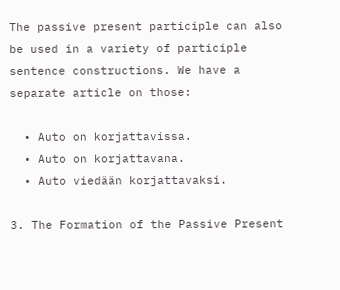The passive present participle can also be used in a variety of participle sentence constructions. We have a separate article on those:

  • Auto on korjattavissa.
  • Auto on korjattavana.
  • Auto viedään korjattavaksi.

3. The Formation of the Passive Present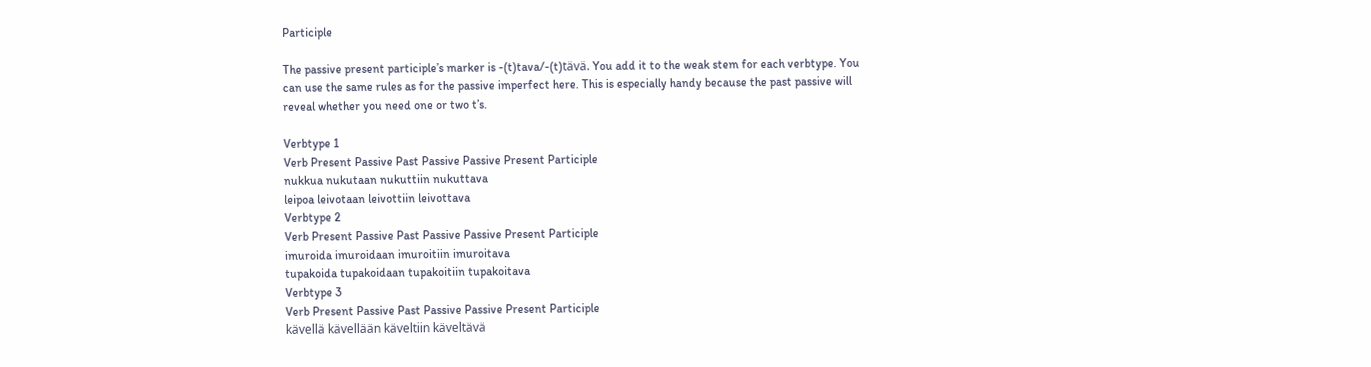Participle

The passive present participle’s marker is -(t)tava/-(t)tävä. You add it to the weak stem for each verbtype. You can use the same rules as for the passive imperfect here. This is especially handy because the past passive will reveal whether you need one or two t’s.

Verbtype 1
Verb Present Passive Past Passive Passive Present Participle
nukkua nukutaan nukuttiin nukuttava
leipoa leivotaan leivottiin leivottava
Verbtype 2
Verb Present Passive Past Passive Passive Present Participle
imuroida imuroidaan imuroitiin imuroitava
tupakoida tupakoidaan tupakoitiin tupakoitava
Verbtype 3
Verb Present Passive Past Passive Passive Present Participle
kävellä kävellään käveltiin käveltävä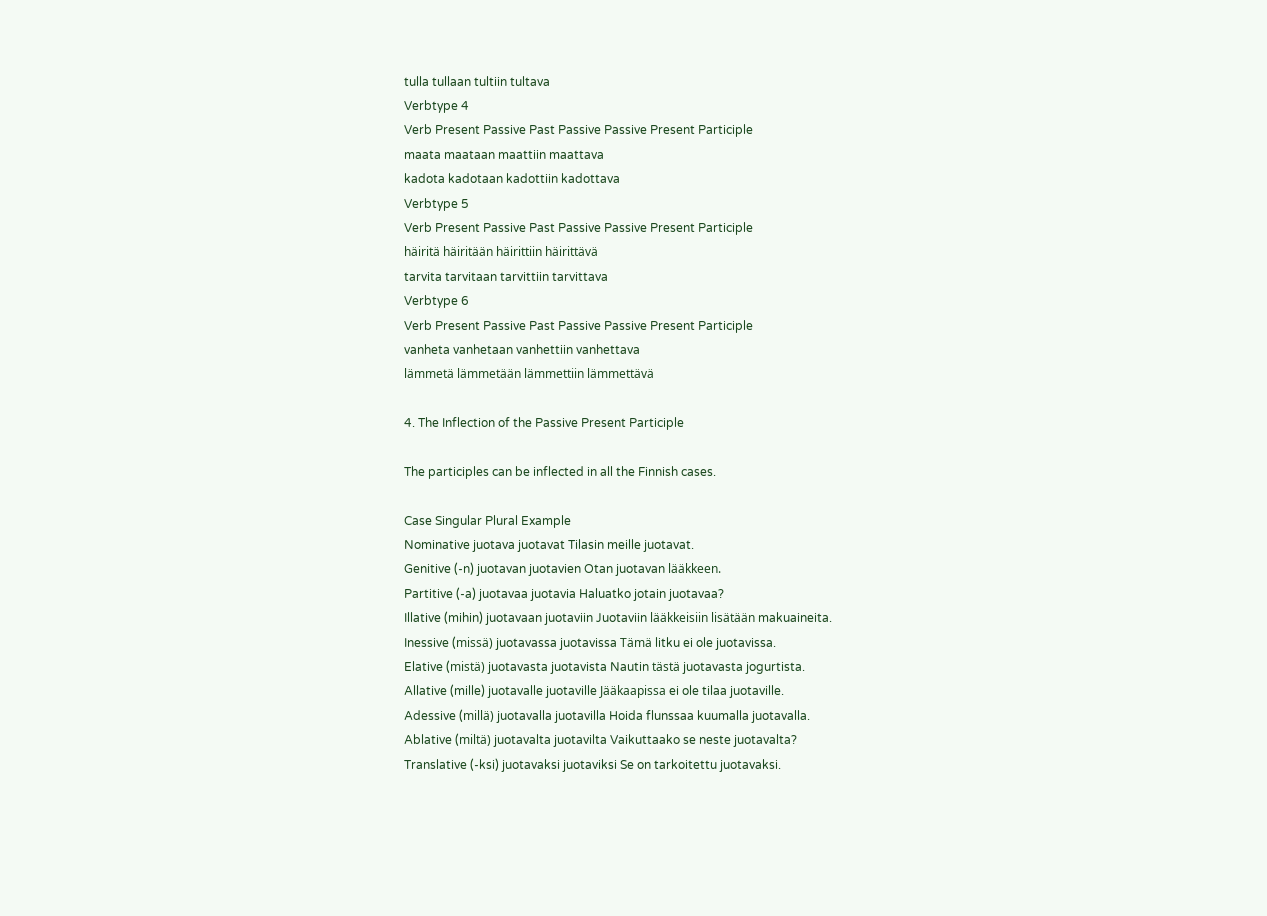tulla tullaan tultiin tultava
Verbtype 4
Verb Present Passive Past Passive Passive Present Participle
maata maataan maattiin maattava
kadota kadotaan kadottiin kadottava
Verbtype 5
Verb Present Passive Past Passive Passive Present Participle
häiritä häiritään häirittiin häirittävä
tarvita tarvitaan tarvittiin tarvittava
Verbtype 6
Verb Present Passive Past Passive Passive Present Participle
vanheta vanhetaan vanhettiin vanhettava
lämmetä lämmetään lämmettiin lämmettävä

4. The Inflection of the Passive Present Participle

The participles can be inflected in all the Finnish cases.

Case Singular Plural Example
Nominative juotava juotavat Tilasin meille juotavat.
Genitive (-n) juotavan juotavien Otan juotavan lääkkeen.
Partitive (-a) juotavaa juotavia Haluatko jotain juotavaa?
Illative (mihin) juotavaan juotaviin Juotaviin lääkkeisiin lisätään makuaineita.
Inessive (missä) juotavassa juotavissa Tämä litku ei ole juotavissa.
Elative (mistä) juotavasta juotavista Nautin tästä juotavasta jogurtista.
Allative (mille) juotavalle juotaville Jääkaapissa ei ole tilaa juotaville.
Adessive (millä) juotavalla juotavilla Hoida flunssaa kuumalla juotavalla.
Ablative (miltä) juotavalta juotavilta Vaikuttaako se neste juotavalta?
Translative (-ksi) juotavaksi juotaviksi Se on tarkoitettu juotavaksi.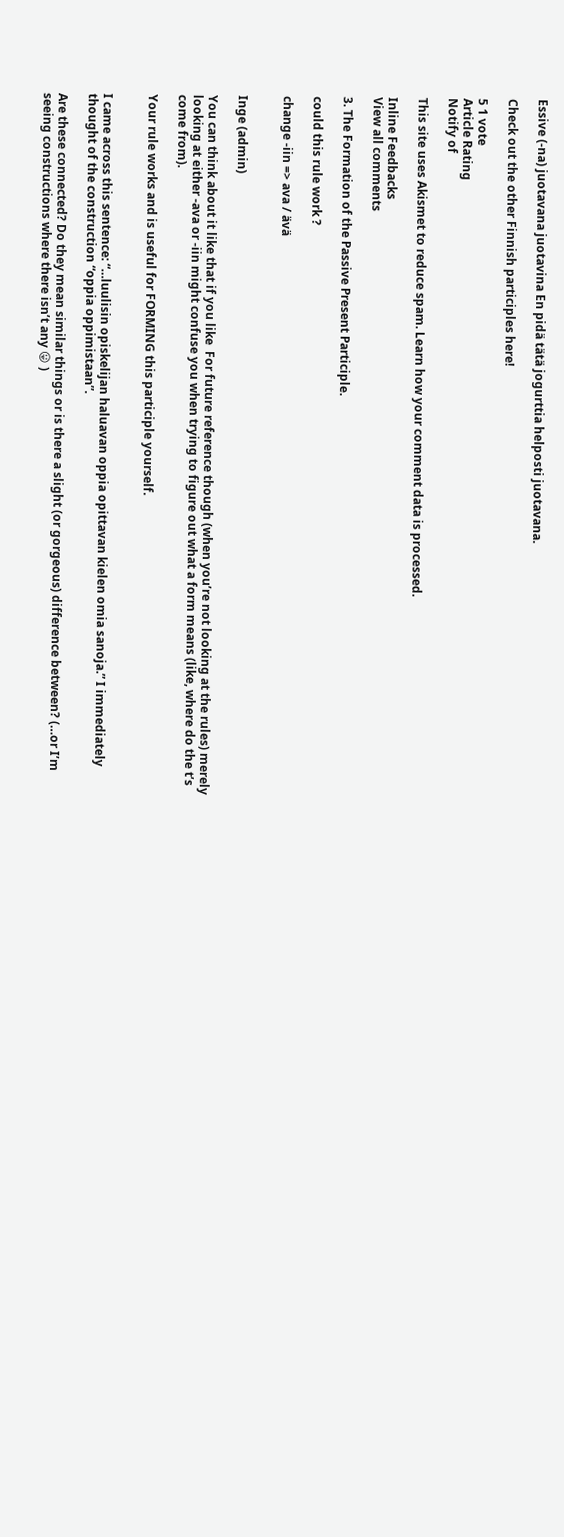Essive (-na) juotavana juotavina En pidä tätä jogurttia helposti juotavana.

Check out the other Finnish participles here!

5 1 vote
Article Rating
Notify of

This site uses Akismet to reduce spam. Learn how your comment data is processed.

Inline Feedbacks
View all comments

3. The Formation of the Passive Present Participle.

could this rule work ?

change -iin => ava / ävä


Inge (admin)

You can think about it like that if you like  For future reference though (when you’re not looking at the rules) merely looking at either -ava or -iin might confuse you when trying to figure out what a form means (like, where do the t’s come from).

Your rule works and is useful for FORMING this participle yourself.


I came across this sentence: “…luulisin opiskelijan haluavan oppia opittavan kielen omia sanoja.” I immediately thought of the construction “oppia oppimistaan”.

Are these connected? Do they mean similar things or is there a slight (or gorgeous) difference between? (…or I’m seeing constructions where there isn’t any 😛 )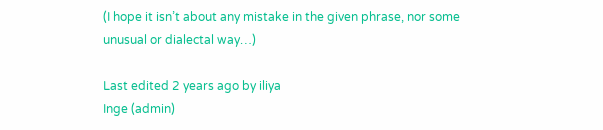(I hope it isn’t about any mistake in the given phrase, nor some unusual or dialectal way…)

Last edited 2 years ago by iliya
Inge (admin)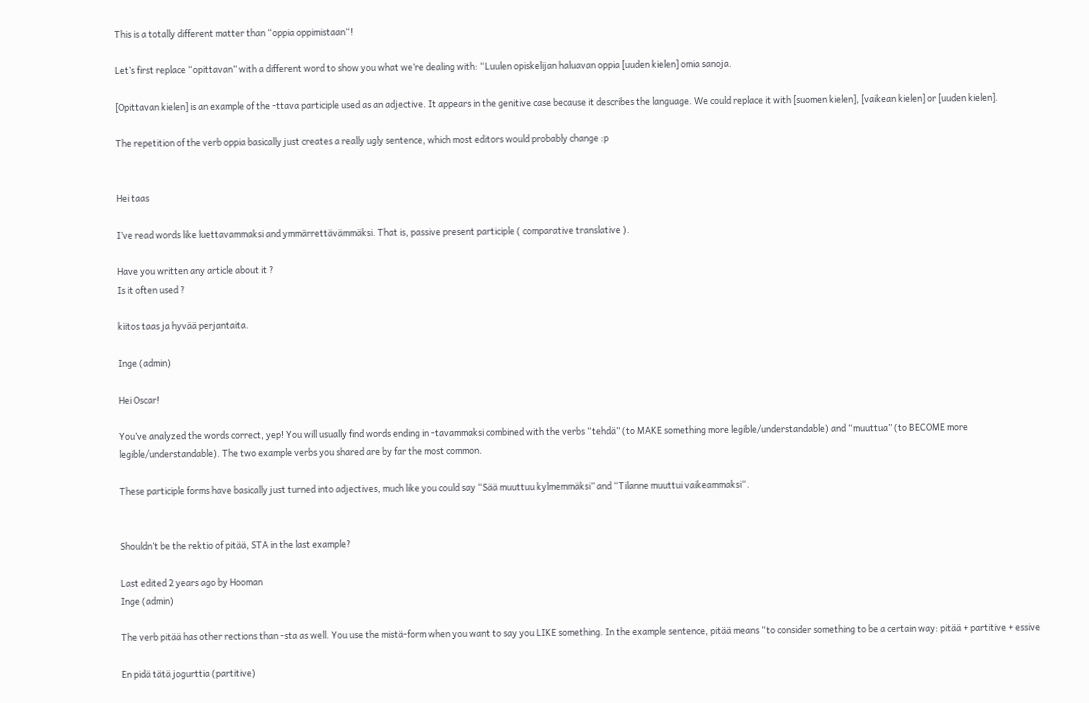This is a totally different matter than “oppia oppimistaan“!

Let’s first replace “opittavan” with a different word to show you what we’re dealing with: “Luulen opiskelijan haluavan oppia [uuden kielen] omia sanoja.

[Opittavan kielen] is an example of the -ttava participle used as an adjective. It appears in the genitive case because it describes the language. We could replace it with [suomen kielen], [vaikean kielen] or [uuden kielen].

The repetition of the verb oppia basically just creates a really ugly sentence, which most editors would probably change :p


Hei taas

I’ve read words like luettavammaksi and ymmärrettävämmäksi. That is, passive present participle ( comparative translative ).

Have you written any article about it ?
Is it often used ?

kiitos taas ja hyvää perjantaita.

Inge (admin)

Hei Oscar!

You’ve analyzed the words correct, yep! You will usually find words ending in -tavammaksi combined with the verbs “tehdä” (to MAKE something more legible/understandable) and “muuttua” (to BECOME more legible/understandable). The two example verbs you shared are by far the most common.

These participle forms have basically just turned into adjectives, much like you could say “Sää muuttuu kylmemmäksi” and “Tilanne muuttui vaikeammaksi“.


Shouldn’t be the rektio of pitää, STA in the last example?

Last edited 2 years ago by Hooman
Inge (admin)

The verb pitää has other rections than -sta as well. You use the mistä-form when you want to say you LIKE something. In the example sentence, pitää means “to consider something to be a certain way: pitää + partitive + essive

En pidä tätä jogurttia (partitive)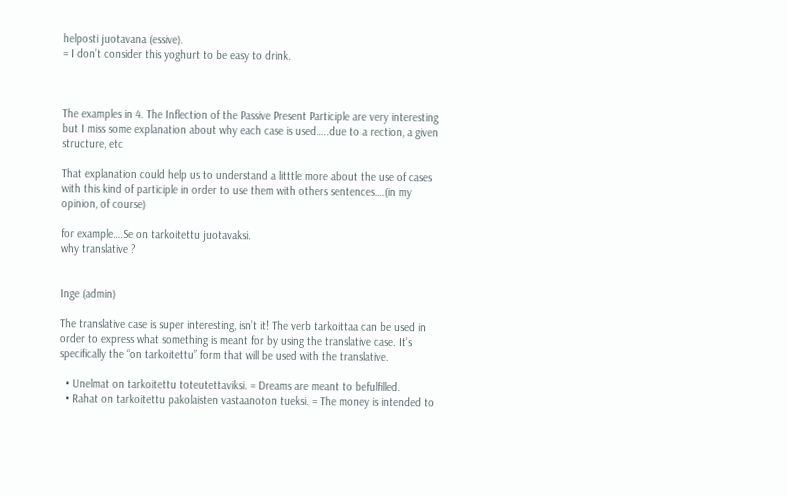helposti juotavana (essive).
= I don’t consider this yoghurt to be easy to drink.



The examples in 4. The Inflection of the Passive Present Participle are very interesting but I miss some explanation about why each case is used…..due to a rection, a given structure, etc

That explanation could help us to understand a litttle more about the use of cases with this kind of participle in order to use them with others sentences….(in my opinion, of course)

for example….Se on tarkoitettu juotavaksi.
why translative ?


Inge (admin)

The translative case is super interesting, isn’t it! The verb tarkoittaa can be used in order to express what something is meant for by using the translative case. It’s specifically the “on tarkoitettu” form that will be used with the translative.

  • Unelmat on tarkoitettu toteutettaviksi. = Dreams are meant to befulfilled.
  • Rahat on tarkoitettu pakolaisten vastaanoton tueksi. = The money is intended to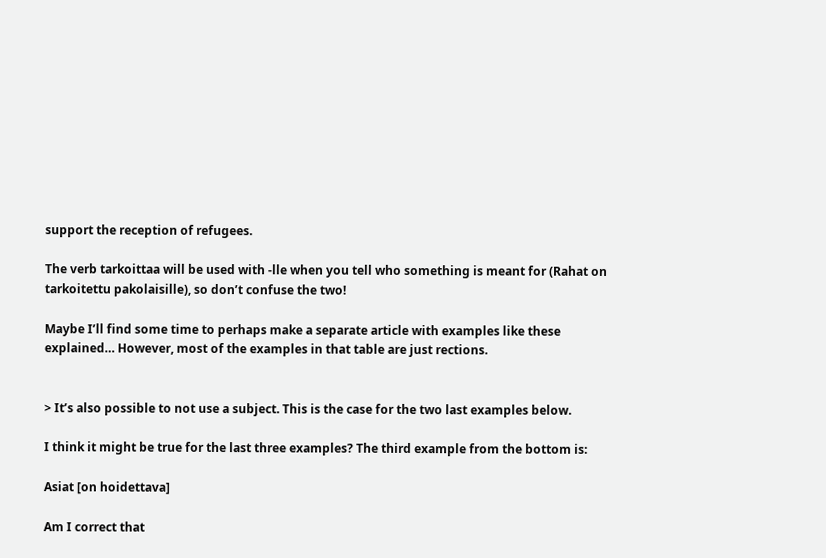support the reception of refugees.

The verb tarkoittaa will be used with -lle when you tell who something is meant for (Rahat on tarkoitettu pakolaisille), so don’t confuse the two!

Maybe I’ll find some time to perhaps make a separate article with examples like these explained… However, most of the examples in that table are just rections.


> It’s also possible to not use a subject. This is the case for the two last examples below.

I think it might be true for the last three examples? The third example from the bottom is:

Asiat [on hoidettava]

Am I correct that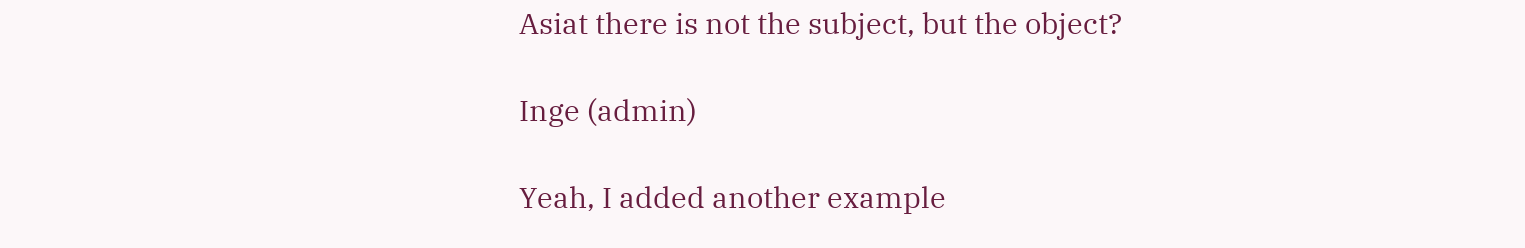Asiat there is not the subject, but the object?

Inge (admin)

Yeah, I added another example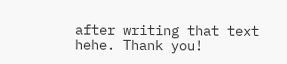after writing that text hehe. Thank you!